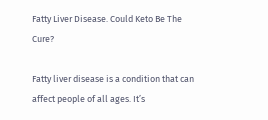Fatty Liver Disease. Could Keto Be The Cure?

Fatty liver disease is a condition that can affect people of all ages. It’s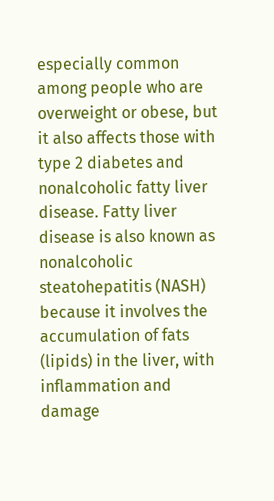especially common among people who are overweight or obese, but it also affects those with type 2 diabetes and nonalcoholic fatty liver disease. Fatty liver disease is also known as nonalcoholic steatohepatitis (NASH) because it involves the accumulation of fats (lipids) in the liver, with inflammation and damage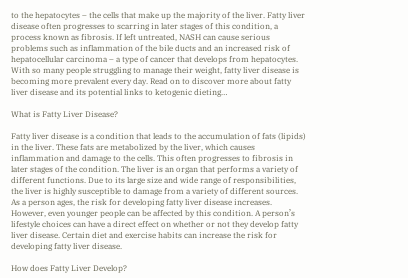to the hepatocytes – the cells that make up the majority of the liver. Fatty liver disease often progresses to scarring in later stages of this condition, a process known as fibrosis. If left untreated, NASH can cause serious problems such as inflammation of the bile ducts and an increased risk of hepatocellular carcinoma – a type of cancer that develops from hepatocytes. With so many people struggling to manage their weight, fatty liver disease is becoming more prevalent every day. Read on to discover more about fatty liver disease and its potential links to ketogenic dieting…

What is Fatty Liver Disease?

Fatty liver disease is a condition that leads to the accumulation of fats (lipids) in the liver. These fats are metabolized by the liver, which causes inflammation and damage to the cells. This often progresses to fibrosis in later stages of the condition. The liver is an organ that performs a variety of different functions. Due to its large size and wide range of responsibilities, the liver is highly susceptible to damage from a variety of different sources. As a person ages, the risk for developing fatty liver disease increases. However, even younger people can be affected by this condition. A person’s lifestyle choices can have a direct effect on whether or not they develop fatty liver disease. Certain diet and exercise habits can increase the risk for developing fatty liver disease.

How does Fatty Liver Develop?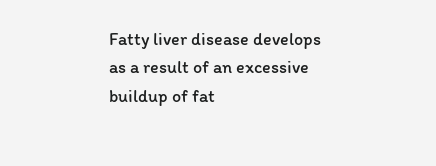Fatty liver disease develops as a result of an excessive buildup of fat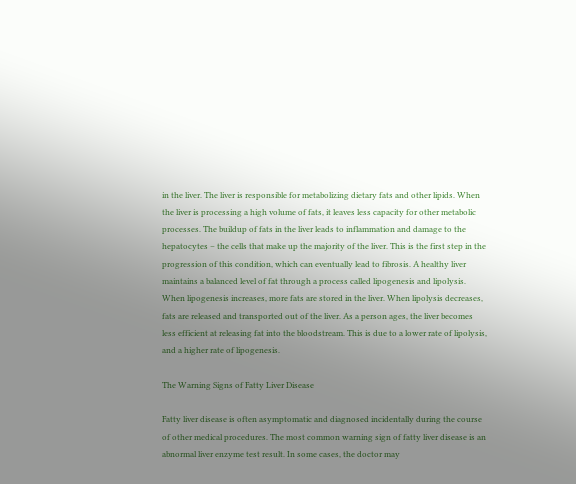in the liver. The liver is responsible for metabolizing dietary fats and other lipids. When the liver is processing a high volume of fats, it leaves less capacity for other metabolic processes. The buildup of fats in the liver leads to inflammation and damage to the hepatocytes – the cells that make up the majority of the liver. This is the first step in the progression of this condition, which can eventually lead to fibrosis. A healthy liver maintains a balanced level of fat through a process called lipogenesis and lipolysis. When lipogenesis increases, more fats are stored in the liver. When lipolysis decreases, fats are released and transported out of the liver. As a person ages, the liver becomes less efficient at releasing fat into the bloodstream. This is due to a lower rate of lipolysis, and a higher rate of lipogenesis.

The Warning Signs of Fatty Liver Disease

Fatty liver disease is often asymptomatic and diagnosed incidentally during the course of other medical procedures. The most common warning sign of fatty liver disease is an abnormal liver enzyme test result. In some cases, the doctor may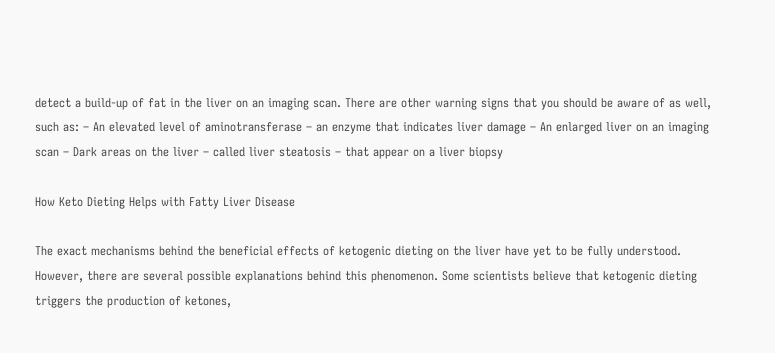detect a build-up of fat in the liver on an imaging scan. There are other warning signs that you should be aware of as well, such as: – An elevated level of aminotransferase – an enzyme that indicates liver damage – An enlarged liver on an imaging scan – Dark areas on the liver – called liver steatosis – that appear on a liver biopsy

How Keto Dieting Helps with Fatty Liver Disease

The exact mechanisms behind the beneficial effects of ketogenic dieting on the liver have yet to be fully understood. However, there are several possible explanations behind this phenomenon. Some scientists believe that ketogenic dieting triggers the production of ketones,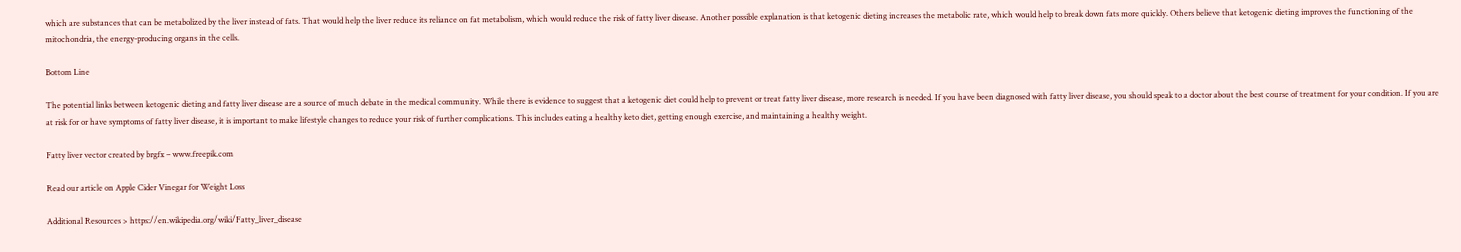which are substances that can be metabolized by the liver instead of fats. That would help the liver reduce its reliance on fat metabolism, which would reduce the risk of fatty liver disease. Another possible explanation is that ketogenic dieting increases the metabolic rate, which would help to break down fats more quickly. Others believe that ketogenic dieting improves the functioning of the mitochondria, the energy-producing organs in the cells.

Bottom Line

The potential links between ketogenic dieting and fatty liver disease are a source of much debate in the medical community. While there is evidence to suggest that a ketogenic diet could help to prevent or treat fatty liver disease, more research is needed. If you have been diagnosed with fatty liver disease, you should speak to a doctor about the best course of treatment for your condition. If you are at risk for or have symptoms of fatty liver disease, it is important to make lifestyle changes to reduce your risk of further complications. This includes eating a healthy keto diet, getting enough exercise, and maintaining a healthy weight.

Fatty liver vector created by brgfx – www.freepik.com

Read our article on Apple Cider Vinegar for Weight Loss

Additional Resources > https://en.wikipedia.org/wiki/Fatty_liver_disease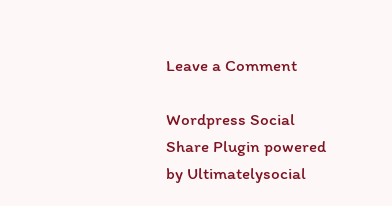Leave a Comment

Wordpress Social Share Plugin powered by Ultimatelysocial